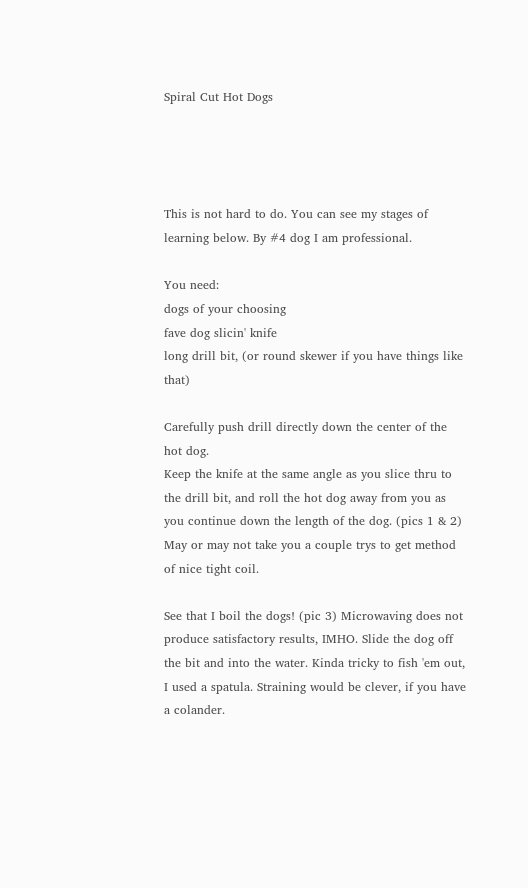Spiral Cut Hot Dogs




This is not hard to do. You can see my stages of learning below. By #4 dog I am professional.

You need:
dogs of your choosing
fave dog slicin' knife
long drill bit, (or round skewer if you have things like that)

Carefully push drill directly down the center of the hot dog.
Keep the knife at the same angle as you slice thru to the drill bit, and roll the hot dog away from you as you continue down the length of the dog. (pics 1 & 2) May or may not take you a couple trys to get method of nice tight coil.

See that I boil the dogs! (pic 3) Microwaving does not produce satisfactory results, IMHO. Slide the dog off the bit and into the water. Kinda tricky to fish 'em out, I used a spatula. Straining would be clever, if you have a colander.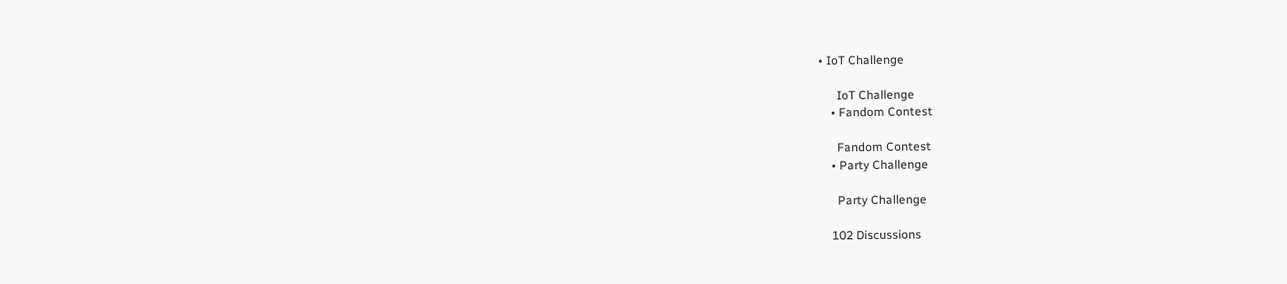• IoT Challenge

      IoT Challenge
    • Fandom Contest

      Fandom Contest
    • Party Challenge

      Party Challenge

    102 Discussions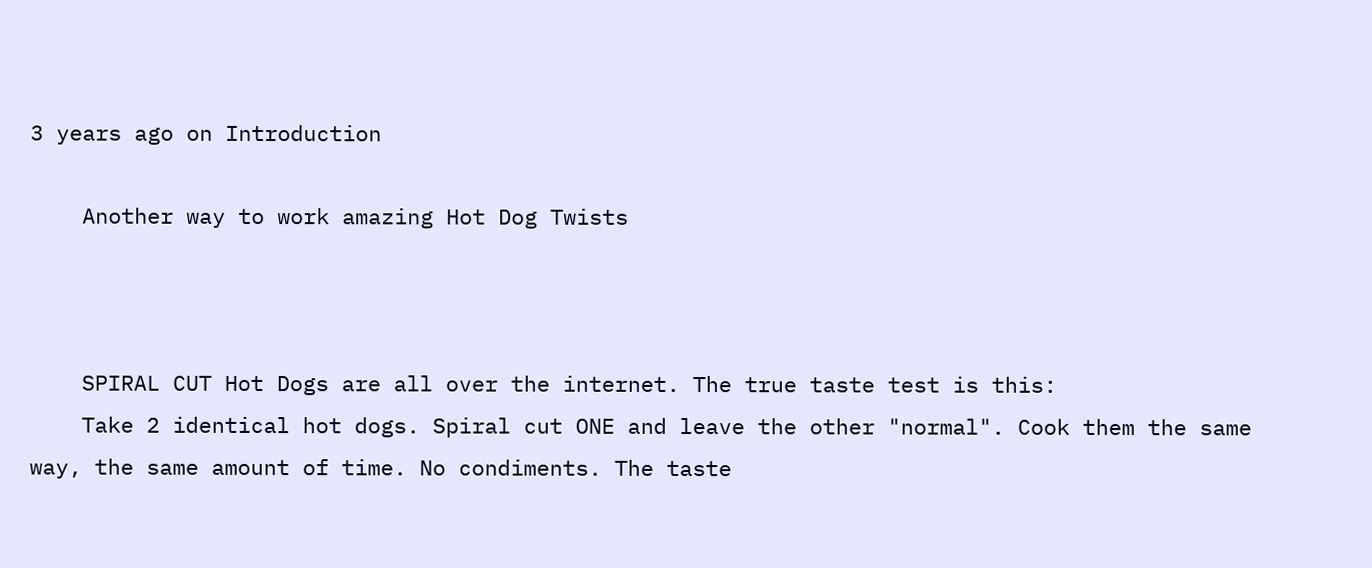3 years ago on Introduction

    Another way to work amazing Hot Dog Twists



    SPIRAL CUT Hot Dogs are all over the internet. The true taste test is this:
    Take 2 identical hot dogs. Spiral cut ONE and leave the other "normal". Cook them the same way, the same amount of time. No condiments. The taste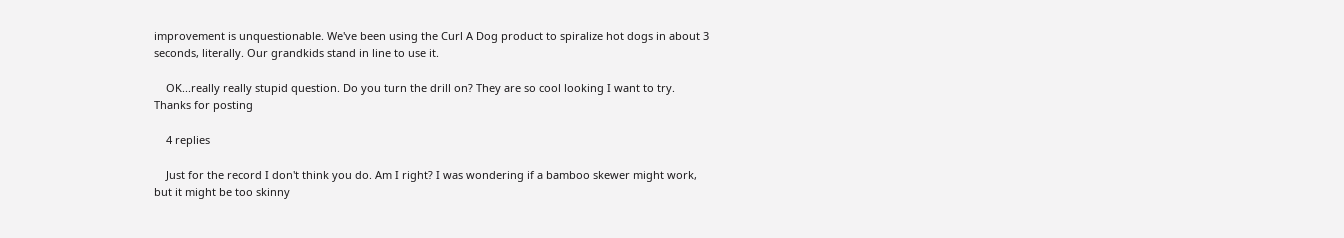improvement is unquestionable. We've been using the Curl A Dog product to spiralize hot dogs in about 3 seconds, literally. Our grandkids stand in line to use it.

    OK...really really stupid question. Do you turn the drill on? They are so cool looking I want to try. Thanks for posting

    4 replies

    Just for the record I don't think you do. Am I right? I was wondering if a bamboo skewer might work, but it might be too skinny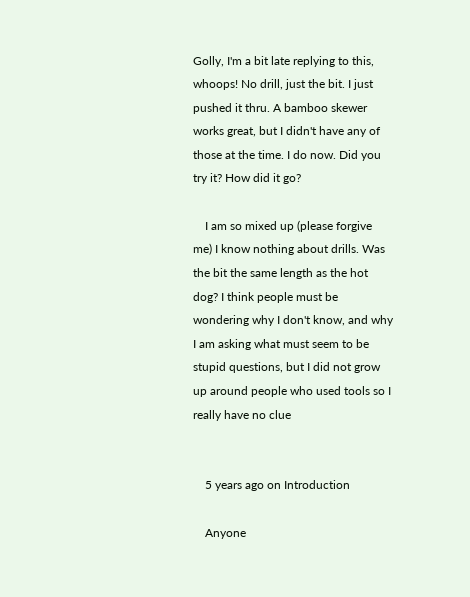Golly, I'm a bit late replying to this, whoops! No drill, just the bit. I just pushed it thru. A bamboo skewer works great, but I didn't have any of those at the time. I do now. Did you try it? How did it go?

    I am so mixed up (please forgive me) I know nothing about drills. Was the bit the same length as the hot dog? I think people must be wondering why I don't know, and why I am asking what must seem to be stupid questions, but I did not grow up around people who used tools so I really have no clue


    5 years ago on Introduction

    Anyone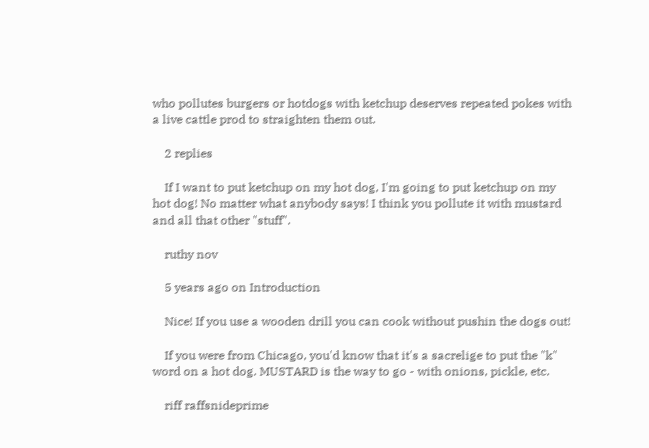who pollutes burgers or hotdogs with ketchup deserves repeated pokes with a live cattle prod to straighten them out.

    2 replies

    If I want to put ketchup on my hot dog, I'm going to put ketchup on my hot dog! No matter what anybody says! I think you pollute it with mustard and all that other "stuff".

    ruthy nov

    5 years ago on Introduction

    Nice! If you use a wooden drill you can cook without pushin the dogs out!

    If you were from Chicago, you'd know that it's a sacrelige to put the "k" word on a hot dog. MUSTARD is the way to go - with onions, pickle, etc.

    riff raffsnideprime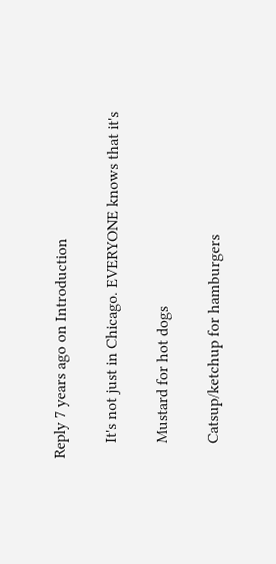Reply 7 years ago on Introduction

    It's not just in Chicago. EVERYONE knows that it's

    Mustard for hot dogs

    Catsup/ketchup for hamburgers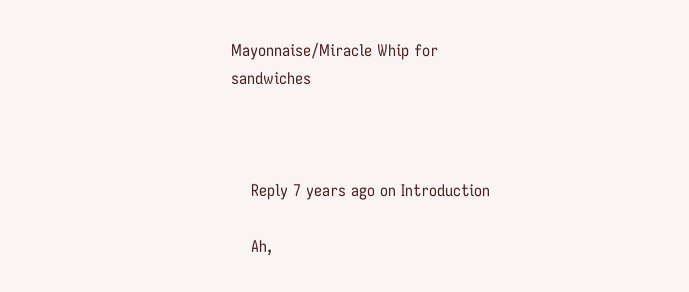Mayonnaise/Miracle Whip for sandwiches



    Reply 7 years ago on Introduction

    Ah,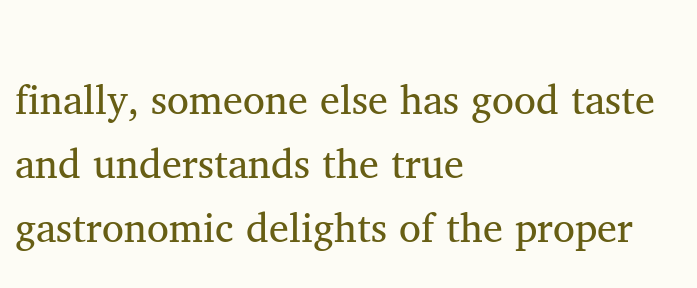finally, someone else has good taste and understands the true gastronomic delights of the proper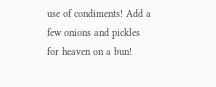use of condiments! Add a few onions and pickles for heaven on a bun!